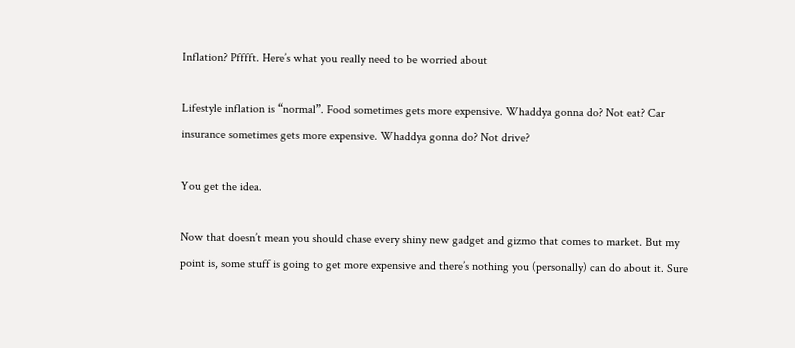Inflation? Pfffft. Here’s what you really need to be worried about

Lifestyle inflation is “normal”. Food sometimes gets more expensive. Whaddya gonna do? Not eat? Car insurance sometimes gets more expensive. Whaddya gonna do? Not drive?

You get the idea.

Now that doesn’t mean you should chase every shiny new gadget and gizmo that comes to market. But my point is, some stuff is going to get more expensive and there’s nothing you (personally) can do about it. Sure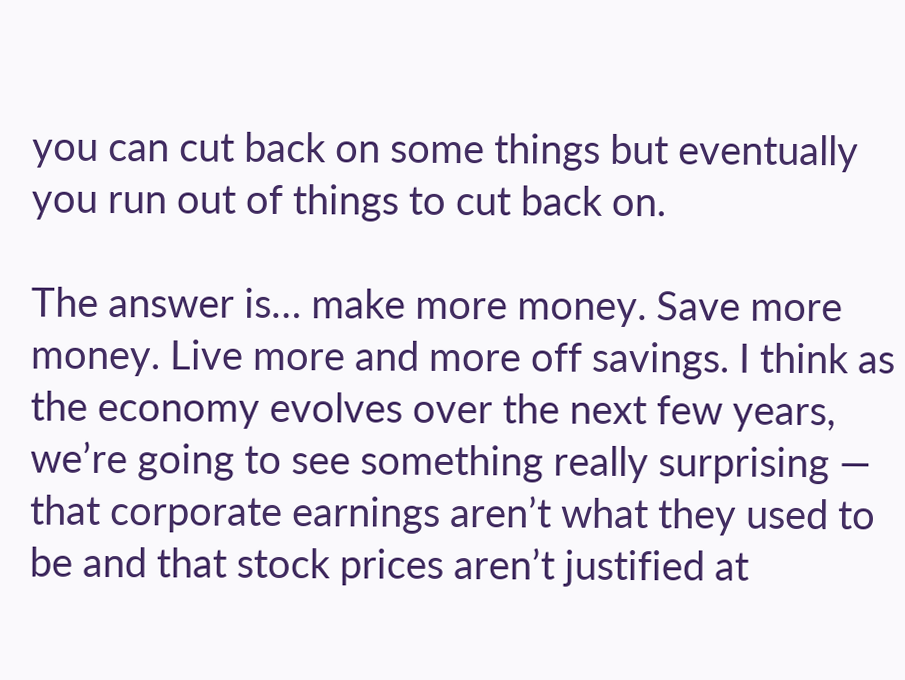you can cut back on some things but eventually you run out of things to cut back on.

The answer is… make more money. Save more money. Live more and more off savings. I think as the economy evolves over the next few years, we’re going to see something really surprising — that corporate earnings aren’t what they used to be and that stock prices aren’t justified at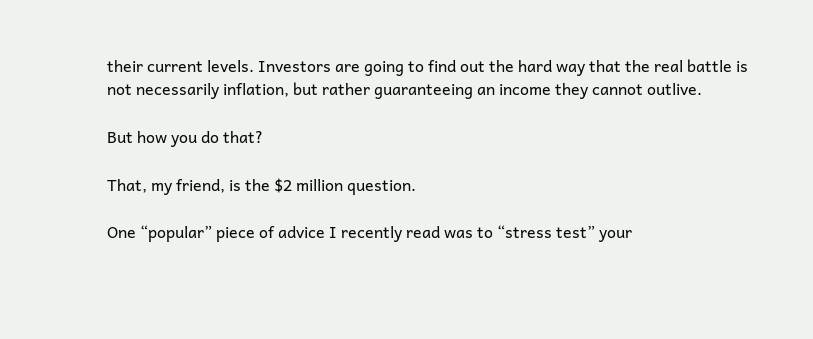their current levels. Investors are going to find out the hard way that the real battle is not necessarily inflation, but rather guaranteeing an income they cannot outlive.

But how you do that?

That, my friend, is the $2 million question.

One “popular” piece of advice I recently read was to “stress test” your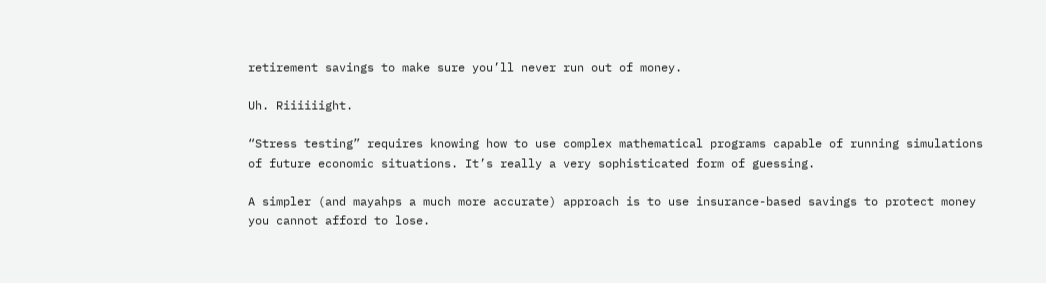retirement savings to make sure you’ll never run out of money.

Uh. Riiiiiight.

“Stress testing” requires knowing how to use complex mathematical programs capable of running simulations of future economic situations. It’s really a very sophisticated form of guessing.

A simpler (and mayahps a much more accurate) approach is to use insurance-based savings to protect money you cannot afford to lose.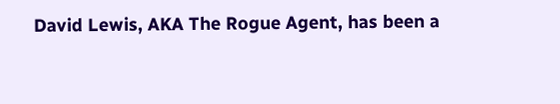David Lewis, AKA The Rogue Agent, has been a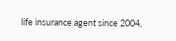life insurance agent since 2004,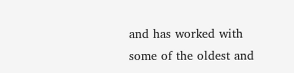and has worked with some of the oldest and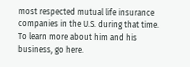most respected mutual life insurance companies in the U.S. during that time. To learn more about him and his business, go here.